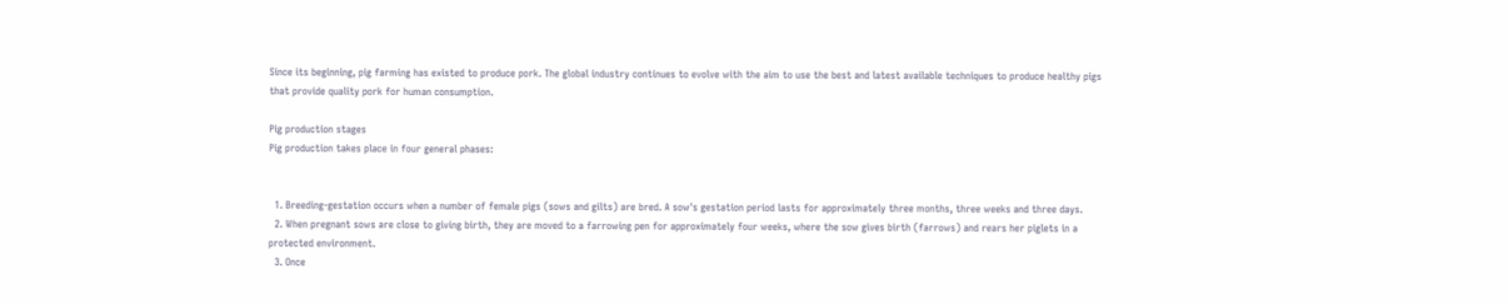Since its beginning, pig farming has existed to produce pork. The global industry continues to evolve with the aim to use the best and latest available techniques to produce healthy pigs that provide quality pork for human consumption.

Pig production stages
Pig production takes place in four general phases:


  1. Breeding-gestation occurs when a number of female pigs (sows and gilts) are bred. A sow's gestation period lasts for approximately three months, three weeks and three days.
  2. When pregnant sows are close to giving birth, they are moved to a farrowing pen for approximately four weeks, where the sow gives birth (farrows) and rears her piglets in a protected environment.
  3. Once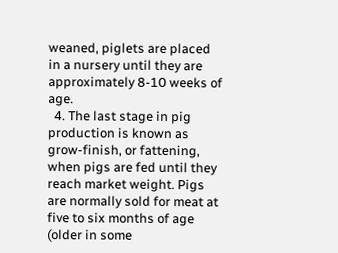weaned, piglets are placed in a nursery until they are approximately 8-10 weeks of age.
  4. The last stage in pig production is known as grow-finish, or fattening, when pigs are fed until they reach market weight. Pigs are normally sold for meat at five to six months of age (older in some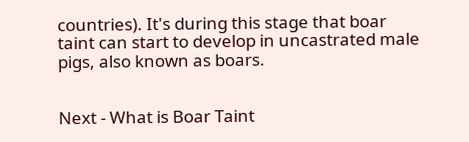countries). It's during this stage that boar taint can start to develop in uncastrated male pigs, also known as boars.


Next - What is Boar Taint